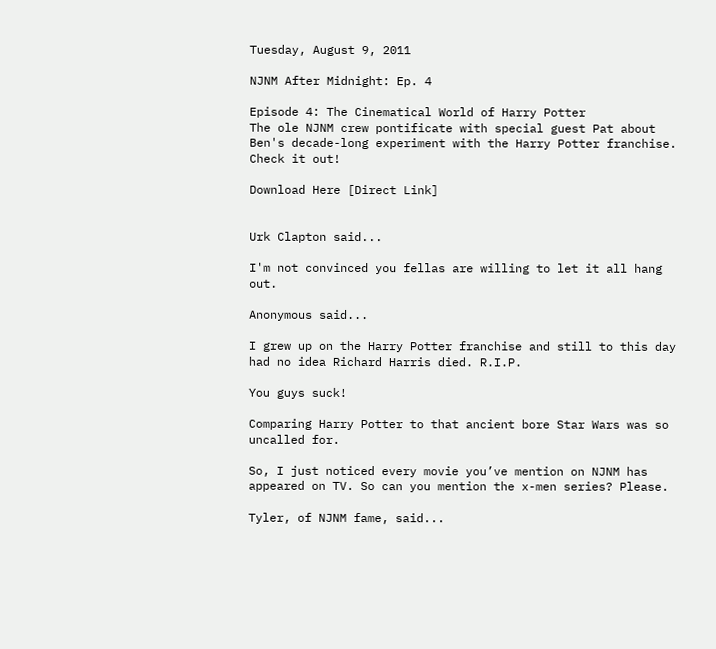Tuesday, August 9, 2011

NJNM After Midnight: Ep. 4

Episode 4: The Cinematical World of Harry Potter
The ole NJNM crew pontificate with special guest Pat about Ben's decade-long experiment with the Harry Potter franchise. Check it out!

Download Here [Direct Link]


Urk Clapton said...

I'm not convinced you fellas are willing to let it all hang out.

Anonymous said...

I grew up on the Harry Potter franchise and still to this day had no idea Richard Harris died. R.I.P.

You guys suck!

Comparing Harry Potter to that ancient bore Star Wars was so uncalled for.

So, I just noticed every movie you’ve mention on NJNM has appeared on TV. So can you mention the x-men series? Please.

Tyler, of NJNM fame, said...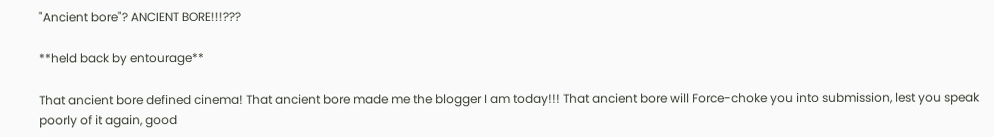"Ancient bore"? ANCIENT BORE!!!???

**held back by entourage**

That ancient bore defined cinema! That ancient bore made me the blogger I am today!!! That ancient bore will Force-choke you into submission, lest you speak poorly of it again, good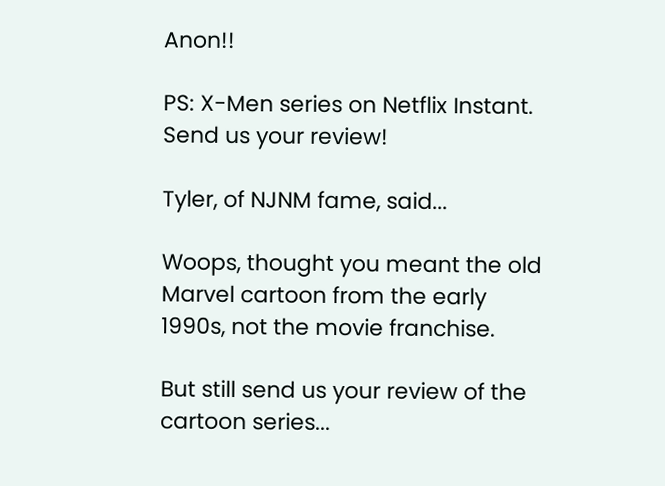Anon!!

PS: X-Men series on Netflix Instant. Send us your review!

Tyler, of NJNM fame, said...

Woops, thought you meant the old Marvel cartoon from the early 1990s, not the movie franchise.

But still send us your review of the cartoon series...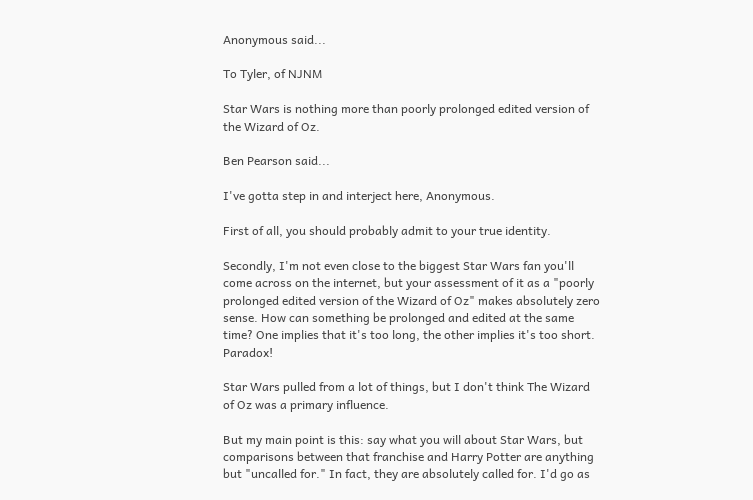Anonymous said...

To Tyler, of NJNM

Star Wars is nothing more than poorly prolonged edited version of the Wizard of Oz.

Ben Pearson said...

I've gotta step in and interject here, Anonymous.

First of all, you should probably admit to your true identity.

Secondly, I'm not even close to the biggest Star Wars fan you'll come across on the internet, but your assessment of it as a "poorly prolonged edited version of the Wizard of Oz" makes absolutely zero sense. How can something be prolonged and edited at the same time? One implies that it's too long, the other implies it's too short. Paradox!

Star Wars pulled from a lot of things, but I don't think The Wizard of Oz was a primary influence.

But my main point is this: say what you will about Star Wars, but comparisons between that franchise and Harry Potter are anything but "uncalled for." In fact, they are absolutely called for. I'd go as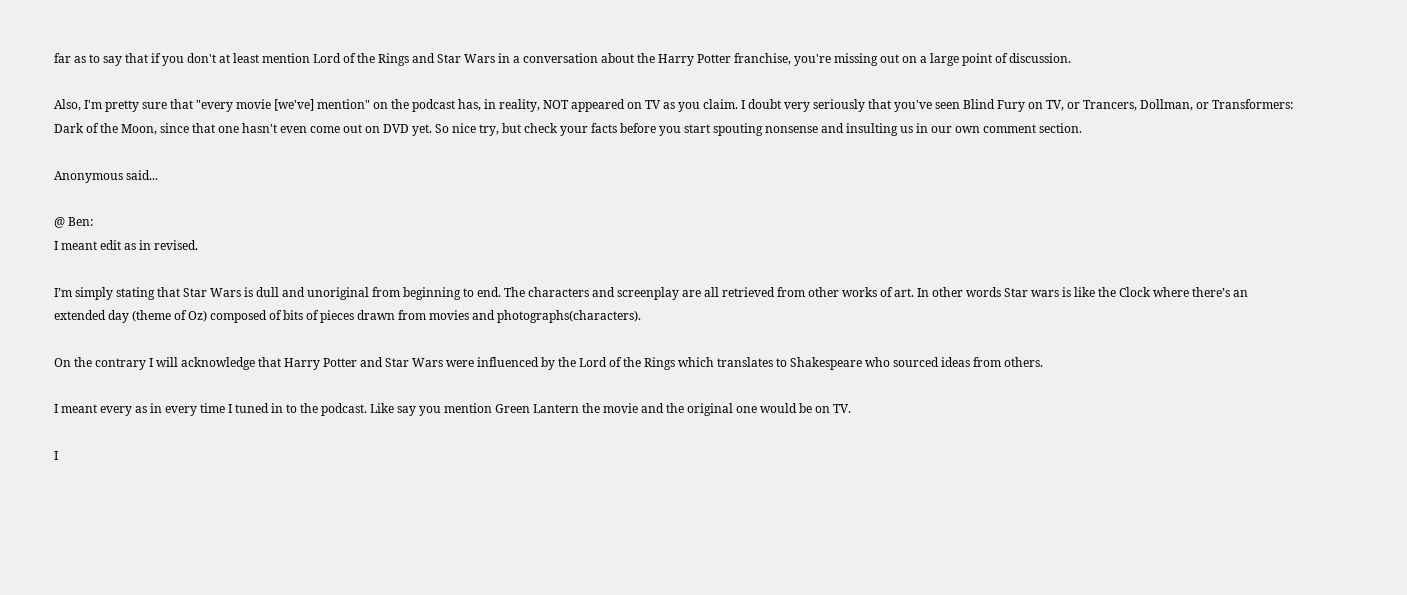far as to say that if you don't at least mention Lord of the Rings and Star Wars in a conversation about the Harry Potter franchise, you're missing out on a large point of discussion.

Also, I'm pretty sure that "every movie [we've] mention" on the podcast has, in reality, NOT appeared on TV as you claim. I doubt very seriously that you've seen Blind Fury on TV, or Trancers, Dollman, or Transformers: Dark of the Moon, since that one hasn't even come out on DVD yet. So nice try, but check your facts before you start spouting nonsense and insulting us in our own comment section.

Anonymous said...

@ Ben:
I meant edit as in revised.

I’m simply stating that Star Wars is dull and unoriginal from beginning to end. The characters and screenplay are all retrieved from other works of art. In other words Star wars is like the Clock where there’s an extended day (theme of Oz) composed of bits of pieces drawn from movies and photographs(characters).

On the contrary I will acknowledge that Harry Potter and Star Wars were influenced by the Lord of the Rings which translates to Shakespeare who sourced ideas from others.

I meant every as in every time I tuned in to the podcast. Like say you mention Green Lantern the movie and the original one would be on TV.

I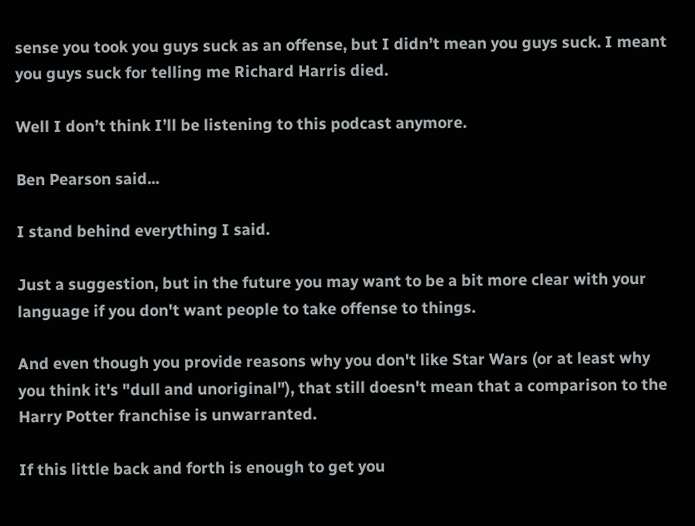sense you took you guys suck as an offense, but I didn’t mean you guys suck. I meant you guys suck for telling me Richard Harris died.

Well I don’t think I’ll be listening to this podcast anymore.

Ben Pearson said...

I stand behind everything I said.

Just a suggestion, but in the future you may want to be a bit more clear with your language if you don't want people to take offense to things.

And even though you provide reasons why you don't like Star Wars (or at least why you think it's "dull and unoriginal"), that still doesn't mean that a comparison to the Harry Potter franchise is unwarranted.

If this little back and forth is enough to get you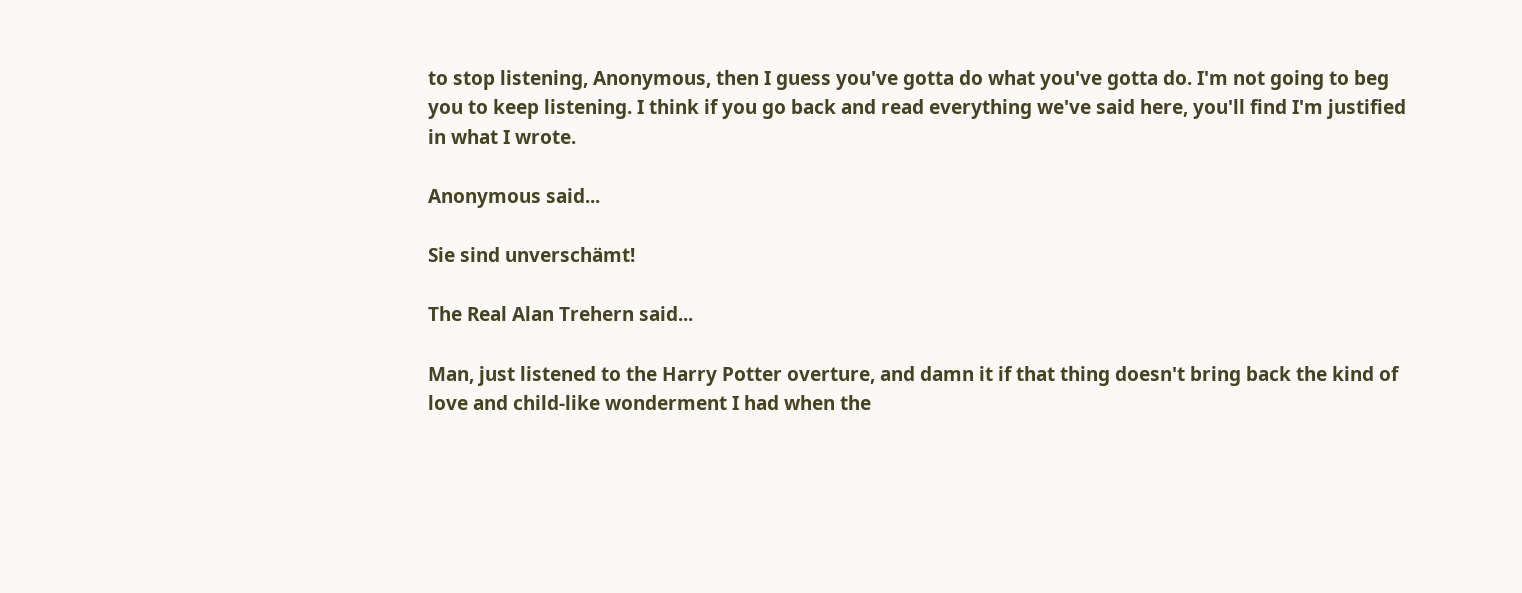to stop listening, Anonymous, then I guess you've gotta do what you've gotta do. I'm not going to beg you to keep listening. I think if you go back and read everything we've said here, you'll find I'm justified in what I wrote.

Anonymous said...

Sie sind unverschämt!

The Real Alan Trehern said...

Man, just listened to the Harry Potter overture, and damn it if that thing doesn't bring back the kind of love and child-like wonderment I had when the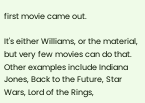first movie came out.

It's either Williams, or the material, but very few movies can do that. Other examples include Indiana Jones, Back to the Future, Star Wars, Lord of the Rings,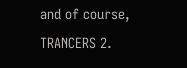and of course, TRANCERS 2.